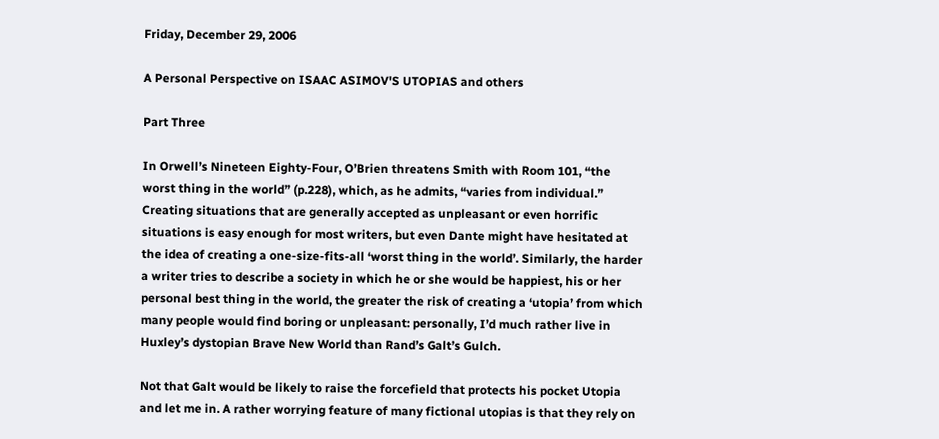Friday, December 29, 2006

A Personal Perspective on ISAAC ASIMOV'S UTOPIAS and others

Part Three

In Orwell’s Nineteen Eighty-Four, O’Brien threatens Smith with Room 101, “the worst thing in the world” (p.228), which, as he admits, “varies from individual.” Creating situations that are generally accepted as unpleasant or even horrific situations is easy enough for most writers, but even Dante might have hesitated at the idea of creating a one-size-fits-all ‘worst thing in the world’. Similarly, the harder a writer tries to describe a society in which he or she would be happiest, his or her personal best thing in the world, the greater the risk of creating a ‘utopia’ from which many people would find boring or unpleasant: personally, I’d much rather live in Huxley’s dystopian Brave New World than Rand’s Galt’s Gulch.

Not that Galt would be likely to raise the forcefield that protects his pocket Utopia and let me in. A rather worrying feature of many fictional utopias is that they rely on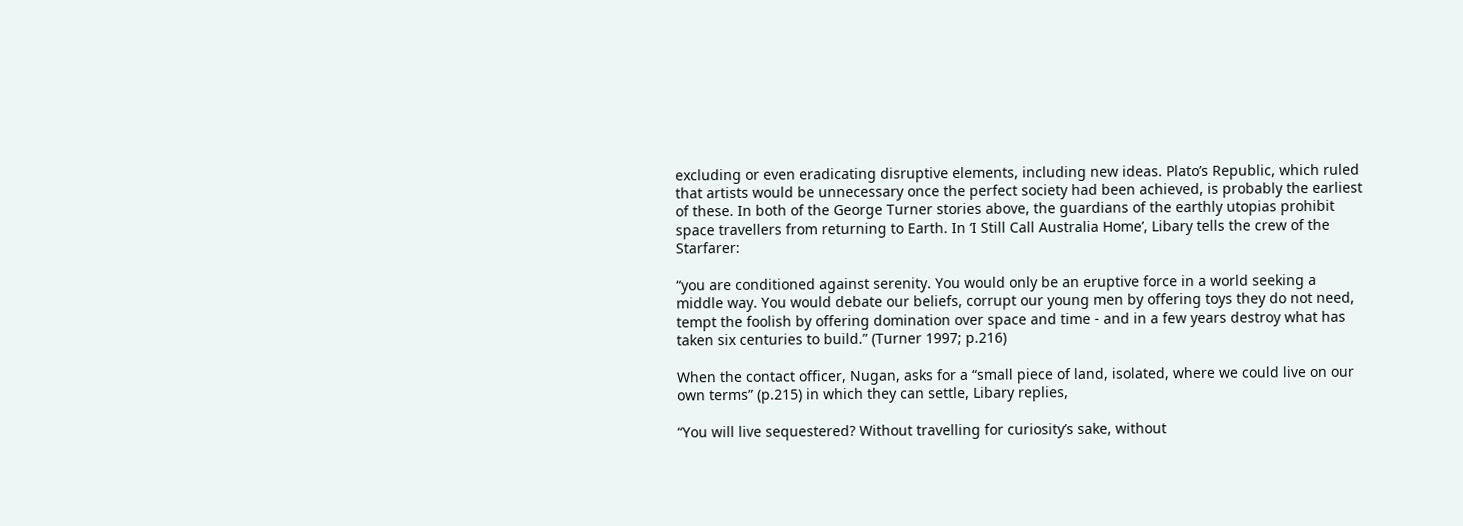excluding or even eradicating disruptive elements, including new ideas. Plato’s Republic, which ruled that artists would be unnecessary once the perfect society had been achieved, is probably the earliest of these. In both of the George Turner stories above, the guardians of the earthly utopias prohibit space travellers from returning to Earth. In ‘I Still Call Australia Home’, Libary tells the crew of the Starfarer:

“you are conditioned against serenity. You would only be an eruptive force in a world seeking a middle way. You would debate our beliefs, corrupt our young men by offering toys they do not need, tempt the foolish by offering domination over space and time - and in a few years destroy what has taken six centuries to build.” (Turner 1997; p.216)

When the contact officer, Nugan, asks for a “small piece of land, isolated, where we could live on our own terms” (p.215) in which they can settle, Libary replies,

“You will live sequestered? Without travelling for curiosity’s sake, without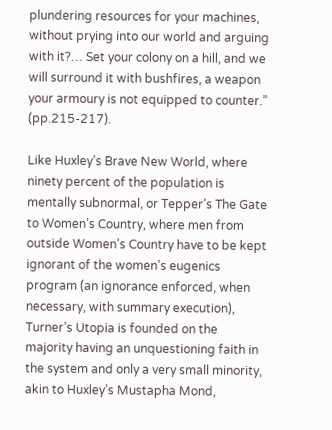plundering resources for your machines, without prying into our world and arguing with it?… Set your colony on a hill, and we will surround it with bushfires, a weapon your armoury is not equipped to counter.” (pp.215-217).

Like Huxley’s Brave New World, where ninety percent of the population is mentally subnormal, or Tepper’s The Gate to Women’s Country, where men from outside Women’s Country have to be kept ignorant of the women’s eugenics program (an ignorance enforced, when necessary, with summary execution), Turner’s Utopia is founded on the majority having an unquestioning faith in the system and only a very small minority, akin to Huxley’s Mustapha Mond,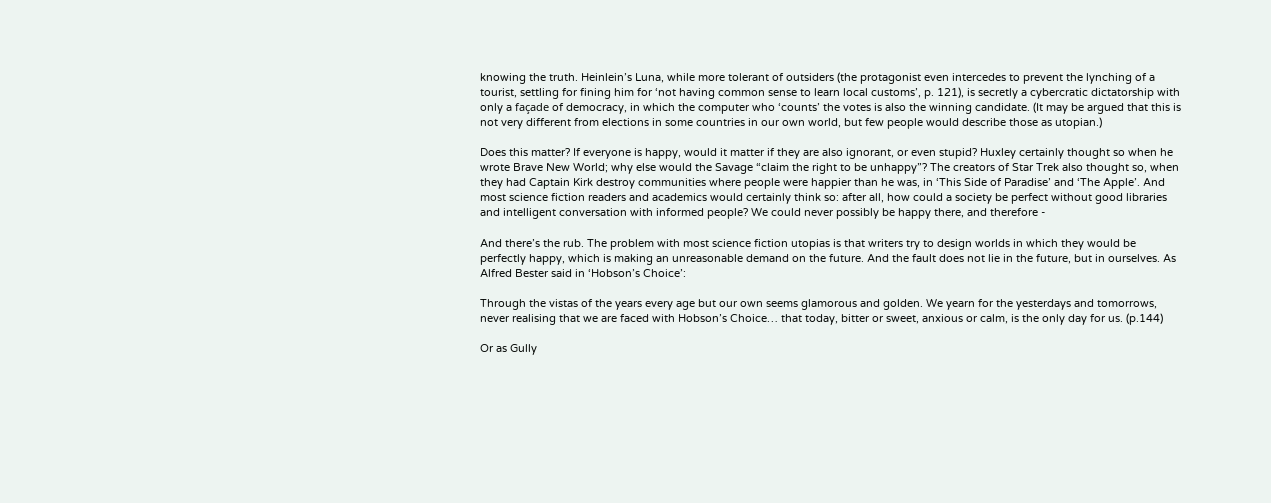knowing the truth. Heinlein’s Luna, while more tolerant of outsiders (the protagonist even intercedes to prevent the lynching of a tourist, settling for fining him for ‘not having common sense to learn local customs’, p. 121), is secretly a cybercratic dictatorship with only a façade of democracy, in which the computer who ‘counts’ the votes is also the winning candidate. (It may be argued that this is not very different from elections in some countries in our own world, but few people would describe those as utopian.)

Does this matter? If everyone is happy, would it matter if they are also ignorant, or even stupid? Huxley certainly thought so when he wrote Brave New World; why else would the Savage “claim the right to be unhappy”? The creators of Star Trek also thought so, when they had Captain Kirk destroy communities where people were happier than he was, in ‘This Side of Paradise’ and ‘The Apple’. And most science fiction readers and academics would certainly think so: after all, how could a society be perfect without good libraries and intelligent conversation with informed people? We could never possibly be happy there, and therefore -

And there’s the rub. The problem with most science fiction utopias is that writers try to design worlds in which they would be perfectly happy, which is making an unreasonable demand on the future. And the fault does not lie in the future, but in ourselves. As Alfred Bester said in ‘Hobson’s Choice’:

Through the vistas of the years every age but our own seems glamorous and golden. We yearn for the yesterdays and tomorrows, never realising that we are faced with Hobson’s Choice… that today, bitter or sweet, anxious or calm, is the only day for us. (p.144)

Or as Gully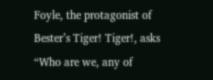Foyle, the protagonist of Bester’s Tiger! Tiger!, asks “Who are we, any of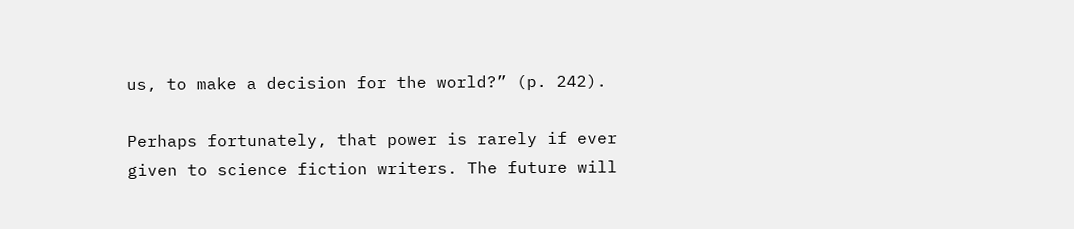us, to make a decision for the world?” (p. 242).

Perhaps fortunately, that power is rarely if ever given to science fiction writers. The future will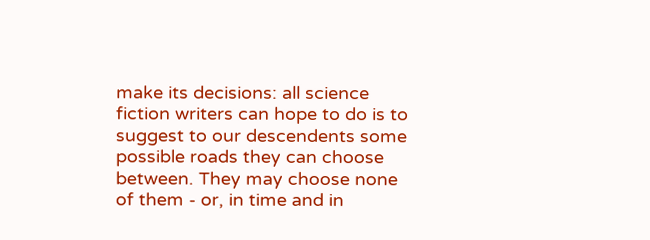make its decisions: all science fiction writers can hope to do is to suggest to our descendents some possible roads they can choose between. They may choose none of them - or, in time and in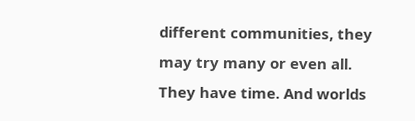different communities, they may try many or even all. They have time. And worlds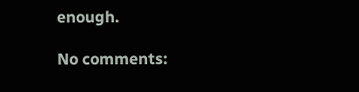enough.

No comments: